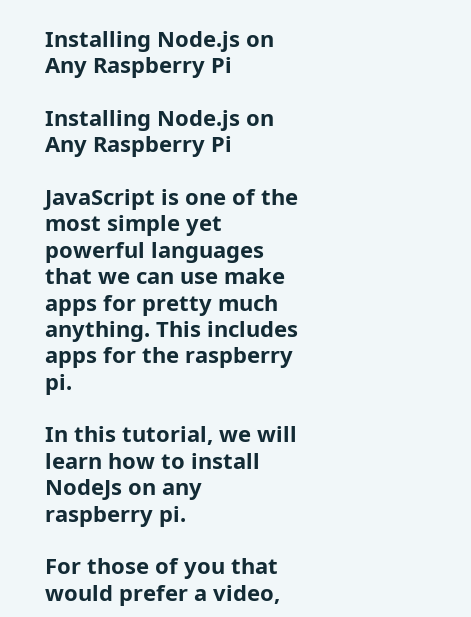Installing Node.js on Any Raspberry Pi

Installing Node.js on Any Raspberry Pi

JavaScript is one of the most simple yet powerful languages that we can use make apps for pretty much anything. This includes apps for the raspberry pi.

In this tutorial, we will learn how to install NodeJs on any raspberry pi.

For those of you that would prefer a video,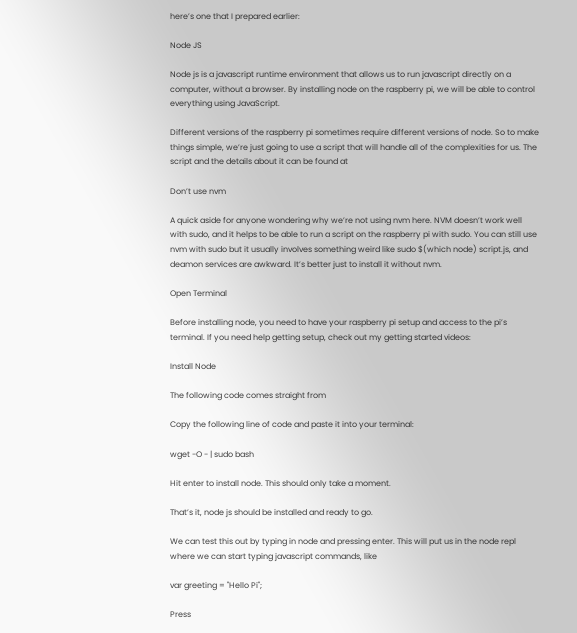here’s one that I prepared earlier:

Node JS

Node js is a javascript runtime environment that allows us to run javascript directly on a computer, without a browser. By installing node on the raspberry pi, we will be able to control everything using JavaScript.

Different versions of the raspberry pi sometimes require different versions of node. So to make things simple, we’re just going to use a script that will handle all of the complexities for us. The script and the details about it can be found at

Don’t use nvm

A quick aside for anyone wondering why we’re not using nvm here. NVM doesn’t work well with sudo, and it helps to be able to run a script on the raspberry pi with sudo. You can still use nvm with sudo but it usually involves something weird like sudo $(which node) script.js, and deamon services are awkward. It’s better just to install it without nvm.

Open Terminal

Before installing node, you need to have your raspberry pi setup and access to the pi’s terminal. If you need help getting setup, check out my getting started videos:

Install Node

The following code comes straight from

Copy the following line of code and paste it into your terminal:

wget -O - | sudo bash

Hit enter to install node. This should only take a moment.

That’s it, node js should be installed and ready to go.

We can test this out by typing in node and pressing enter. This will put us in the node repl where we can start typing javascript commands, like

var greeting = "Hello Pi";

Press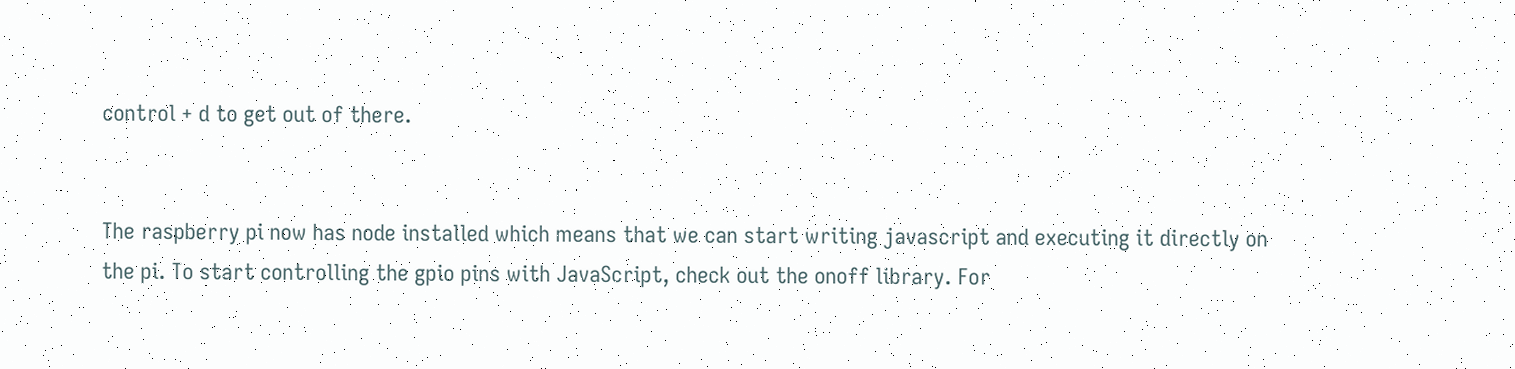control + d to get out of there.


The raspberry pi now has node installed which means that we can start writing javascript and executing it directly on the pi. To start controlling the gpio pins with JavaScript, check out the onoff library. For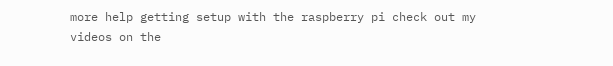more help getting setup with the raspberry pi check out my videos on the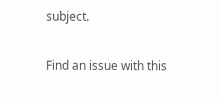subject.

Find an issue with this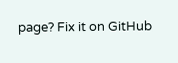page? Fix it on GitHub